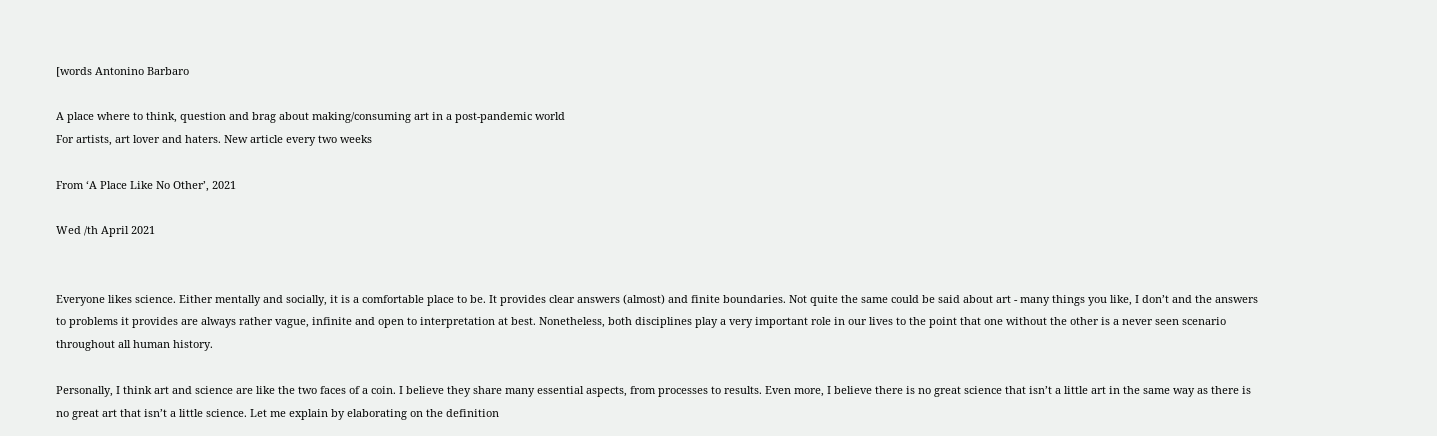[words Antonino Barbaro

A place where to think, question and brag about making/consuming art in a post-pandemic world
For artists, art lover and haters. New article every two weeks

From ‘A Place Like No Other’, 2021

Wed /th April 2021


Everyone likes science. Either mentally and socially, it is a comfortable place to be. It provides clear answers (almost) and finite boundaries. Not quite the same could be said about art - many things you like, I don’t and the answers to problems it provides are always rather vague, infinite and open to interpretation at best. Nonetheless, both disciplines play a very important role in our lives to the point that one without the other is a never seen scenario throughout all human history.

Personally, I think art and science are like the two faces of a coin. I believe they share many essential aspects, from processes to results. Even more, I believe there is no great science that isn’t a little art in the same way as there is no great art that isn’t a little science. Let me explain by elaborating on the definition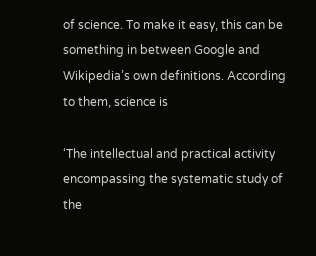of science. To make it easy, this can be something in between Google and Wikipedia’s own definitions. According to them, science is

‘The intellectual and practical activity encompassing the systematic study of the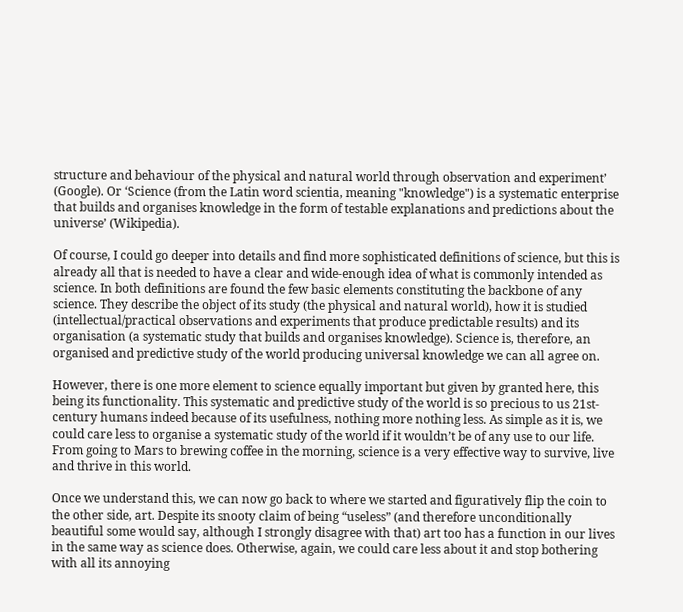structure and behaviour of the physical and natural world through observation and experiment’ (Google). Or ‘Science (from the Latin word scientia, meaning "knowledge") is a systematic enterprise that builds and organises knowledge in the form of testable explanations and predictions about the universe’ (Wikipedia).

Of course, I could go deeper into details and find more sophisticated definitions of science, but this is already all that is needed to have a clear and wide-enough idea of what is commonly intended as science. In both definitions are found the few basic elements constituting the backbone of any science. They describe the object of its study (the physical and natural world), how it is studied (intellectual/practical observations and experiments that produce predictable results) and its organisation (a systematic study that builds and organises knowledge). Science is, therefore, an organised and predictive study of the world producing universal knowledge we can all agree on.

However, there is one more element to science equally important but given by granted here, this being its functionality. This systematic and predictive study of the world is so precious to us 21st-century humans indeed because of its usefulness, nothing more nothing less. As simple as it is, we could care less to organise a systematic study of the world if it wouldn’t be of any use to our life. From going to Mars to brewing coffee in the morning, science is a very effective way to survive, live and thrive in this world.

Once we understand this, we can now go back to where we started and figuratively flip the coin to the other side, art. Despite its snooty claim of being “useless” (and therefore unconditionally beautiful some would say, although I strongly disagree with that) art too has a function in our lives in the same way as science does. Otherwise, again, we could care less about it and stop bothering with all its annoying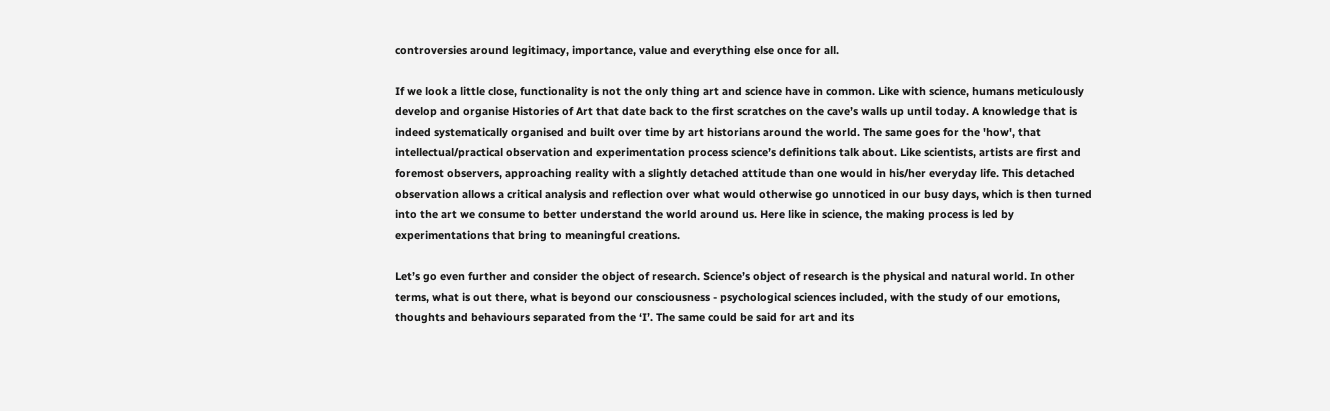controversies around legitimacy, importance, value and everything else once for all.

If we look a little close, functionality is not the only thing art and science have in common. Like with science, humans meticulously develop and organise Histories of Art that date back to the first scratches on the cave’s walls up until today. A knowledge that is indeed systematically organised and built over time by art historians around the world. The same goes for the 'how', that intellectual/practical observation and experimentation process science’s definitions talk about. Like scientists, artists are first and foremost observers, approaching reality with a slightly detached attitude than one would in his/her everyday life. This detached observation allows a critical analysis and reflection over what would otherwise go unnoticed in our busy days, which is then turned into the art we consume to better understand the world around us. Here like in science, the making process is led by experimentations that bring to meaningful creations.

Let’s go even further and consider the object of research. Science’s object of research is the physical and natural world. In other terms, what is out there, what is beyond our consciousness - psychological sciences included, with the study of our emotions, thoughts and behaviours separated from the ‘I’. The same could be said for art and its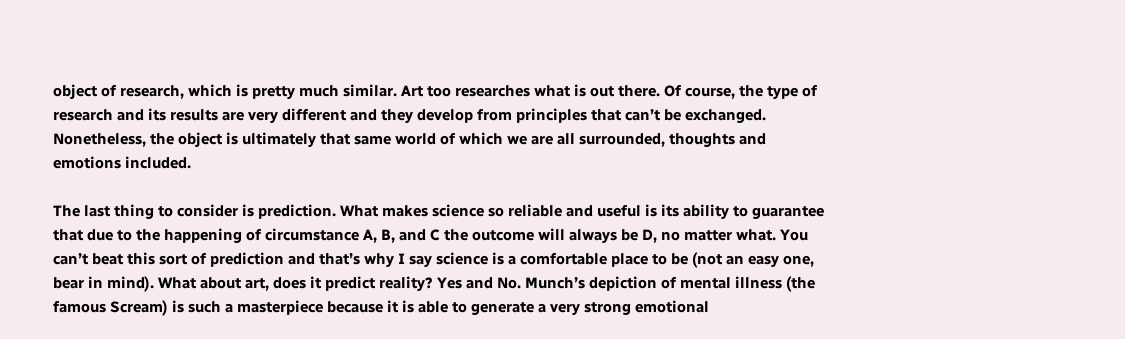object of research, which is pretty much similar. Art too researches what is out there. Of course, the type of research and its results are very different and they develop from principles that can’t be exchanged. Nonetheless, the object is ultimately that same world of which we are all surrounded, thoughts and emotions included.

The last thing to consider is prediction. What makes science so reliable and useful is its ability to guarantee that due to the happening of circumstance A, B, and C the outcome will always be D, no matter what. You can’t beat this sort of prediction and that’s why I say science is a comfortable place to be (not an easy one, bear in mind). What about art, does it predict reality? Yes and No. Munch’s depiction of mental illness (the famous Scream) is such a masterpiece because it is able to generate a very strong emotional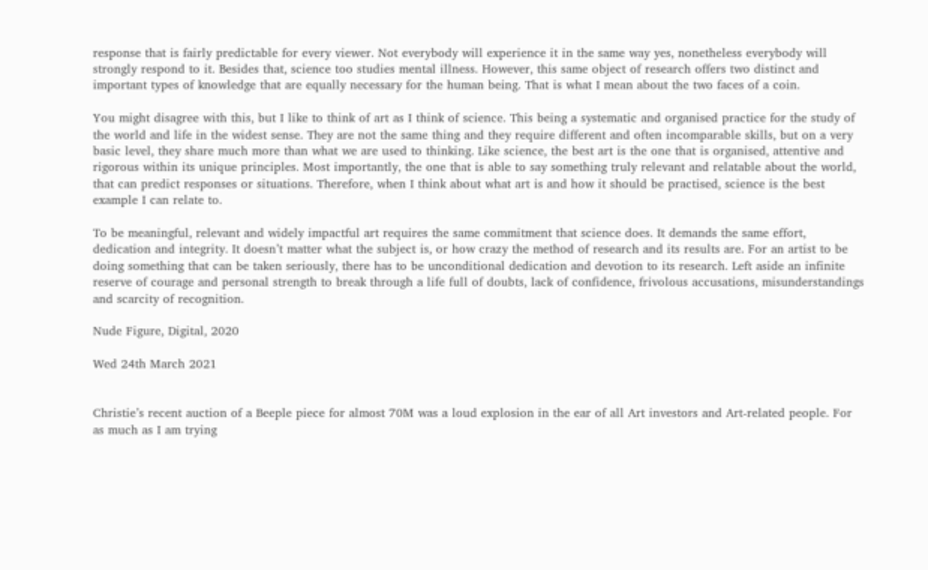response that is fairly predictable for every viewer. Not everybody will experience it in the same way yes, nonetheless everybody will strongly respond to it. Besides that, science too studies mental illness. However, this same object of research offers two distinct and important types of knowledge that are equally necessary for the human being. That is what I mean about the two faces of a coin.

You might disagree with this, but I like to think of art as I think of science. This being a systematic and organised practice for the study of the world and life in the widest sense. They are not the same thing and they require different and often incomparable skills, but on a very basic level, they share much more than what we are used to thinking. Like science, the best art is the one that is organised, attentive and rigorous within its unique principles. Most importantly, the one that is able to say something truly relevant and relatable about the world, that can predict responses or situations. Therefore, when I think about what art is and how it should be practised, science is the best example I can relate to.

To be meaningful, relevant and widely impactful art requires the same commitment that science does. It demands the same effort, dedication and integrity. It doesn’t matter what the subject is, or how crazy the method of research and its results are. For an artist to be doing something that can be taken seriously, there has to be unconditional dedication and devotion to its research. Left aside an infinite reserve of courage and personal strength to break through a life full of doubts, lack of confidence, frivolous accusations, misunderstandings and scarcity of recognition.

Nude Figure, Digital, 2020

Wed 24th March 2021


Christie’s recent auction of a Beeple piece for almost 70M was a loud explosion in the ear of all Art investors and Art-related people. For as much as I am trying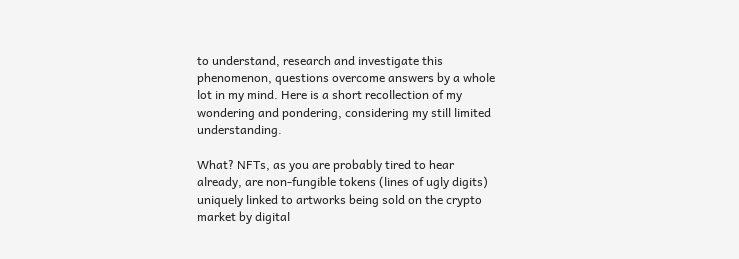to understand, research and investigate this phenomenon, questions overcome answers by a whole lot in my mind. Here is a short recollection of my wondering and pondering, considering my still limited understanding.

What? NFTs, as you are probably tired to hear already, are non-fungible tokens (lines of ugly digits) uniquely linked to artworks being sold on the crypto market by digital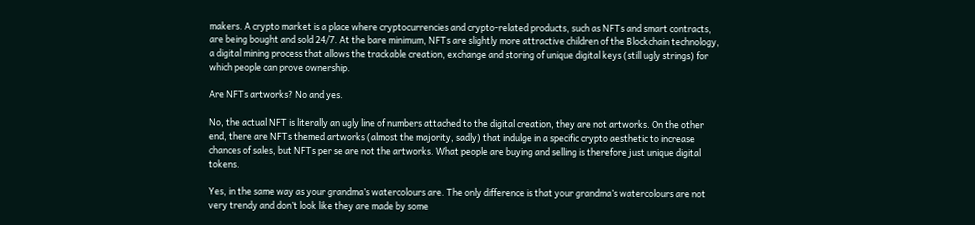makers. A crypto market is a place where cryptocurrencies and crypto-related products, such as NFTs and smart contracts, are being bought and sold 24/7. At the bare minimum, NFTs are slightly more attractive children of the Blockchain technology, a digital mining process that allows the trackable creation, exchange and storing of unique digital keys (still ugly strings) for which people can prove ownership.

Are NFTs artworks? No and yes.

No, the actual NFT is literally an ugly line of numbers attached to the digital creation, they are not artworks. On the other end, there are NFTs themed artworks (almost the majority, sadly) that indulge in a specific crypto aesthetic to increase chances of sales, but NFTs per se are not the artworks. What people are buying and selling is therefore just unique digital tokens.

Yes, in the same way as your grandma’s watercolours are. The only difference is that your grandma’s watercolours are not very trendy and don’t look like they are made by some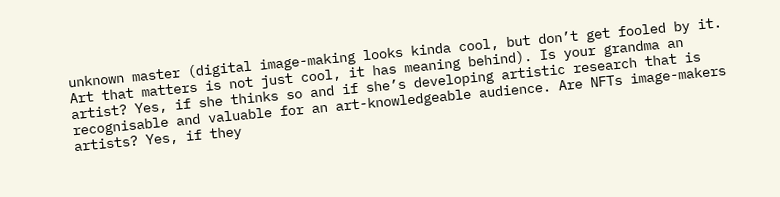unknown master (digital image-making looks kinda cool, but don’t get fooled by it. Art that matters is not just cool, it has meaning behind). Is your grandma an artist? Yes, if she thinks so and if she’s developing artistic research that is recognisable and valuable for an art-knowledgeable audience. Are NFTs image-makers artists? Yes, if they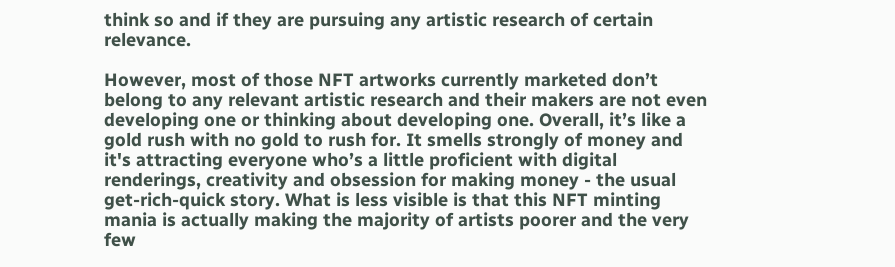think so and if they are pursuing any artistic research of certain relevance.

However, most of those NFT artworks currently marketed don’t belong to any relevant artistic research and their makers are not even developing one or thinking about developing one. Overall, it’s like a gold rush with no gold to rush for. It smells strongly of money and it's attracting everyone who’s a little proficient with digital renderings, creativity and obsession for making money - the usual get-rich-quick story. What is less visible is that this NFT minting mania is actually making the majority of artists poorer and the very few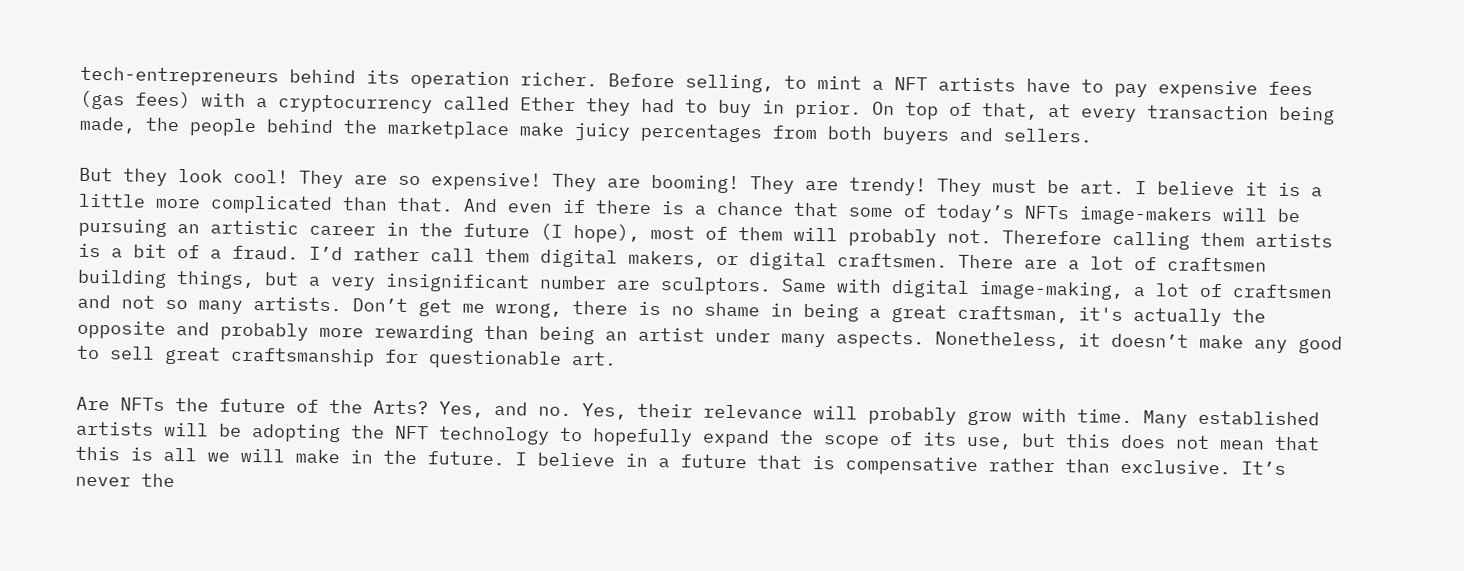tech-entrepreneurs behind its operation richer. Before selling, to mint a NFT artists have to pay expensive fees (gas fees) with a cryptocurrency called Ether they had to buy in prior. On top of that, at every transaction being made, the people behind the marketplace make juicy percentages from both buyers and sellers.

But they look cool! They are so expensive! They are booming! They are trendy! They must be art. I believe it is a little more complicated than that. And even if there is a chance that some of today’s NFTs image-makers will be pursuing an artistic career in the future (I hope), most of them will probably not. Therefore calling them artists is a bit of a fraud. I’d rather call them digital makers, or digital craftsmen. There are a lot of craftsmen building things, but a very insignificant number are sculptors. Same with digital image-making, a lot of craftsmen and not so many artists. Don’t get me wrong, there is no shame in being a great craftsman, it's actually the opposite and probably more rewarding than being an artist under many aspects. Nonetheless, it doesn’t make any good to sell great craftsmanship for questionable art.

Are NFTs the future of the Arts? Yes, and no. Yes, their relevance will probably grow with time. Many established artists will be adopting the NFT technology to hopefully expand the scope of its use, but this does not mean that this is all we will make in the future. I believe in a future that is compensative rather than exclusive. It’s never the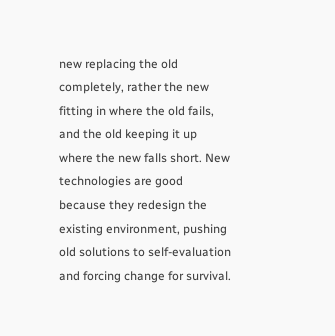new replacing the old completely, rather the new fitting in where the old fails, and the old keeping it up where the new falls short. New technologies are good because they redesign the existing environment, pushing old solutions to self-evaluation and forcing change for survival.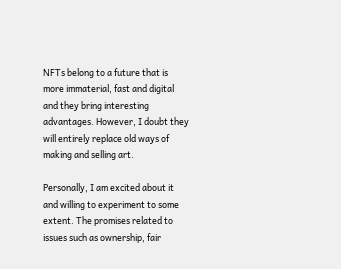NFTs belong to a future that is more immaterial, fast and digital and they bring interesting advantages. However, I doubt they will entirely replace old ways of making and selling art.

Personally, I am excited about it and willing to experiment to some extent. The promises related to issues such as ownership, fair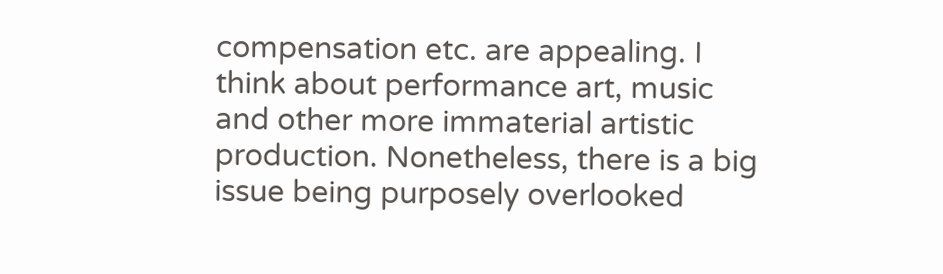compensation etc. are appealing. I think about performance art, music and other more immaterial artistic production. Nonetheless, there is a big issue being purposely overlooked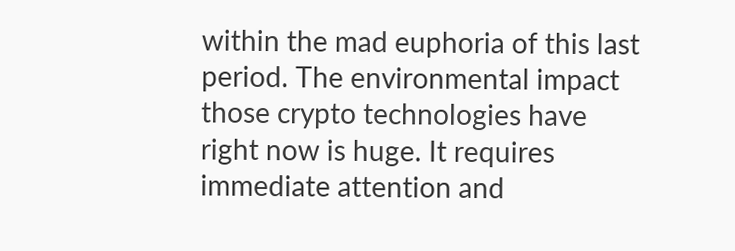within the mad euphoria of this last period. The environmental impact those crypto technologies have right now is huge. It requires immediate attention and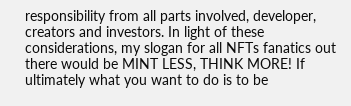responsibility from all parts involved, developer, creators and investors. In light of these considerations, my slogan for all NFTs fanatics out there would be MINT LESS, THINK MORE! If ultimately what you want to do is to be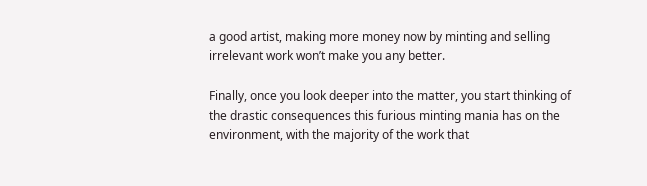a good artist, making more money now by minting and selling irrelevant work won’t make you any better.

Finally, once you look deeper into the matter, you start thinking of the drastic consequences this furious minting mania has on the environment, with the majority of the work that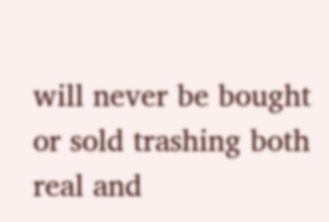will never be bought or sold trashing both real and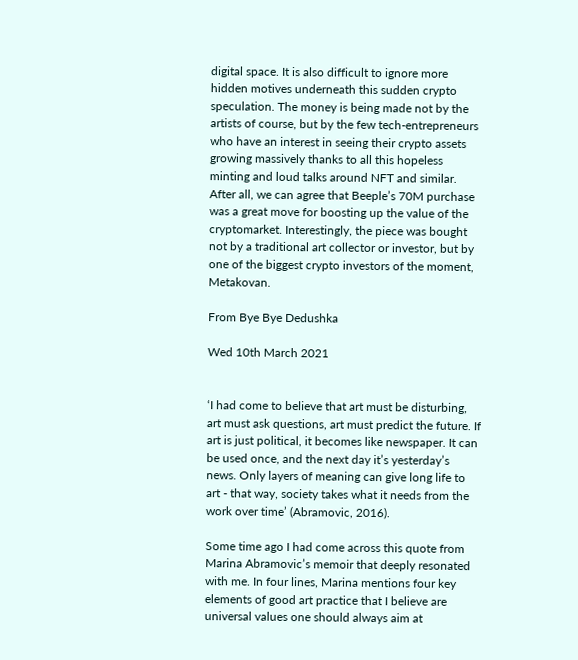digital space. It is also difficult to ignore more hidden motives underneath this sudden crypto speculation. The money is being made not by the artists of course, but by the few tech-entrepreneurs who have an interest in seeing their crypto assets growing massively thanks to all this hopeless minting and loud talks around NFT and similar. After all, we can agree that Beeple’s 70M purchase was a great move for boosting up the value of the cryptomarket. Interestingly, the piece was bought not by a traditional art collector or investor, but by one of the biggest crypto investors of the moment, Metakovan.

From Bye Bye Dedushka

Wed 10th March 2021


‘I had come to believe that art must be disturbing, art must ask questions, art must predict the future. If art is just political, it becomes like newspaper. It can be used once, and the next day it’s yesterday’s news. Only layers of meaning can give long life to art - that way, society takes what it needs from the work over time’ (Abramovic, 2016).

Some time ago I had come across this quote from Marina Abramovic’s memoir that deeply resonated with me. In four lines, Marina mentions four key elements of good art practice that I believe are universal values one should always aim at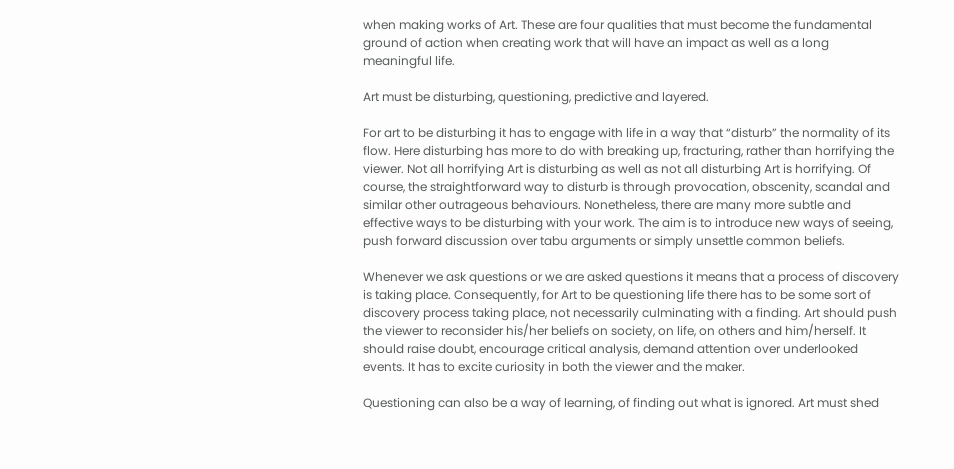when making works of Art. These are four qualities that must become the fundamental ground of action when creating work that will have an impact as well as a long meaningful life.

Art must be disturbing, questioning, predictive and layered.

For art to be disturbing it has to engage with life in a way that “disturb” the normality of its flow. Here disturbing has more to do with breaking up, fracturing, rather than horrifying the viewer. Not all horrifying Art is disturbing as well as not all disturbing Art is horrifying. Of course, the straightforward way to disturb is through provocation, obscenity, scandal and similar other outrageous behaviours. Nonetheless, there are many more subtle and effective ways to be disturbing with your work. The aim is to introduce new ways of seeing, push forward discussion over tabu arguments or simply unsettle common beliefs.

Whenever we ask questions or we are asked questions it means that a process of discovery is taking place. Consequently, for Art to be questioning life there has to be some sort of discovery process taking place, not necessarily culminating with a finding. Art should push the viewer to reconsider his/her beliefs on society, on life, on others and him/herself. It should raise doubt, encourage critical analysis, demand attention over underlooked events. It has to excite curiosity in both the viewer and the maker.

Questioning can also be a way of learning, of finding out what is ignored. Art must shed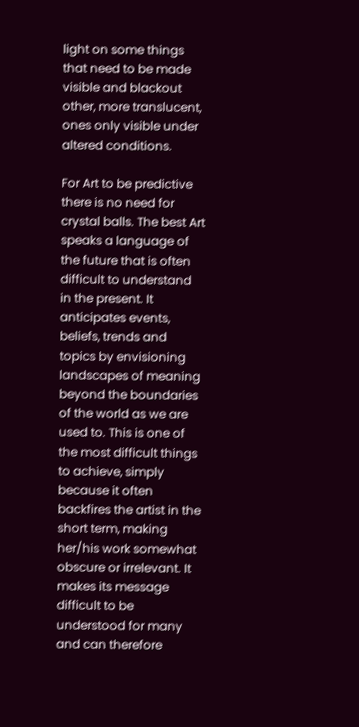light on some things that need to be made visible and blackout other, more translucent, ones only visible under altered conditions.

For Art to be predictive there is no need for crystal balls. The best Art speaks a language of the future that is often difficult to understand in the present. It anticipates events, beliefs, trends and topics by envisioning landscapes of meaning beyond the boundaries of the world as we are used to. This is one of the most difficult things to achieve, simply because it often backfires the artist in the short term, making her/his work somewhat obscure or irrelevant. It makes its message difficult to be understood for many and can therefore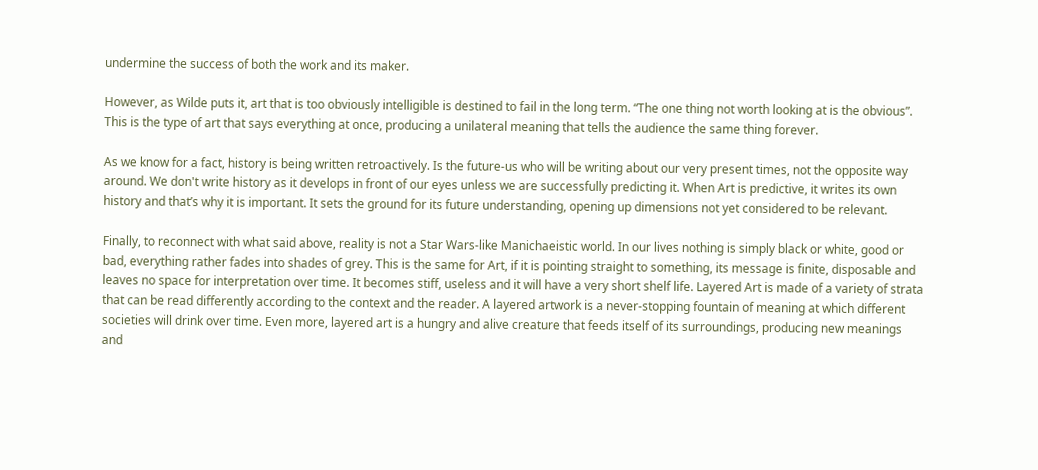undermine the success of both the work and its maker.

However, as Wilde puts it, art that is too obviously intelligible is destined to fail in the long term. “The one thing not worth looking at is the obvious”. This is the type of art that says everything at once, producing a unilateral meaning that tells the audience the same thing forever.

As we know for a fact, history is being written retroactively. Is the future-us who will be writing about our very present times, not the opposite way around. We don't write history as it develops in front of our eyes unless we are successfully predicting it. When Art is predictive, it writes its own history and that’s why it is important. It sets the ground for its future understanding, opening up dimensions not yet considered to be relevant.

Finally, to reconnect with what said above, reality is not a Star Wars-like Manichaeistic world. In our lives nothing is simply black or white, good or bad, everything rather fades into shades of grey. This is the same for Art, if it is pointing straight to something, its message is finite, disposable and leaves no space for interpretation over time. It becomes stiff, useless and it will have a very short shelf life. Layered Art is made of a variety of strata that can be read differently according to the context and the reader. A layered artwork is a never-stopping fountain of meaning at which different societies will drink over time. Even more, layered art is a hungry and alive creature that feeds itself of its surroundings, producing new meanings and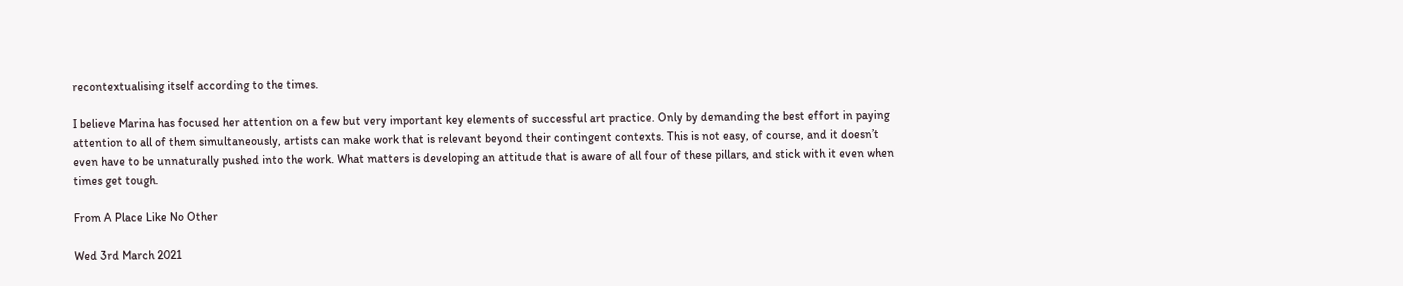recontextualising itself according to the times.

I believe Marina has focused her attention on a few but very important key elements of successful art practice. Only by demanding the best effort in paying attention to all of them simultaneously, artists can make work that is relevant beyond their contingent contexts. This is not easy, of course, and it doesn’t even have to be unnaturally pushed into the work. What matters is developing an attitude that is aware of all four of these pillars, and stick with it even when times get tough.

From A Place Like No Other

Wed 3rd March 2021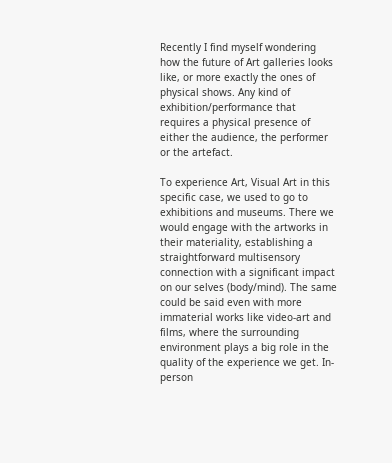Recently I find myself wondering how the future of Art galleries looks like, or more exactly the ones of physical shows. Any kind of exhibition/performance that requires a physical presence of either the audience, the performer or the artefact.

To experience Art, Visual Art in this specific case, we used to go to exhibitions and museums. There we would engage with the artworks in their materiality, establishing a straightforward multisensory connection with a significant impact on our selves (body/mind). The same could be said even with more immaterial works like video-art and films, where the surrounding environment plays a big role in the quality of the experience we get. In-person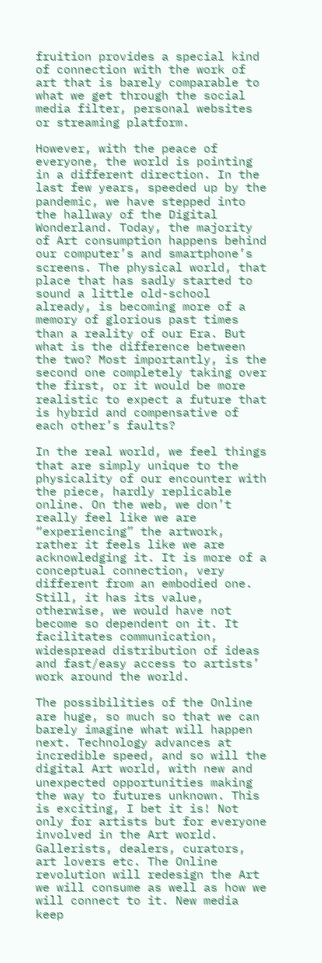fruition provides a special kind of connection with the work of art that is barely comparable to what we get through the social media filter, personal websites or streaming platform.

However, with the peace of everyone, the world is pointing in a different direction. In the last few years, speeded up by the pandemic, we have stepped into the hallway of the Digital Wonderland. Today, the majority of Art consumption happens behind our computer’s and smartphone’s screens. The physical world, that place that has sadly started to sound a little old-school already, is becoming more of a memory of glorious past times than a reality of our Era. But what is the difference between the two? Most importantly, is the second one completely taking over the first, or it would be more realistic to expect a future that is hybrid and compensative of each other’s faults?

In the real world, we feel things that are simply unique to the physicality of our encounter with the piece, hardly replicable online. On the web, we don’t really feel like we are “experiencing” the artwork, rather it feels like we are acknowledging it. It is more of a conceptual connection, very different from an embodied one. Still, it has its value, otherwise, we would have not become so dependent on it. It facilitates communication, widespread distribution of ideas and fast/easy access to artists’ work around the world.

The possibilities of the Online are huge, so much so that we can barely imagine what will happen next. Technology advances at incredible speed, and so will the digital Art world, with new and unexpected opportunities making the way to futures unknown. This is exciting, I bet it is! Not only for artists but for everyone involved in the Art world. Gallerists, dealers, curators, art lovers etc. The Online revolution will redesign the Art we will consume as well as how we will connect to it. New media keep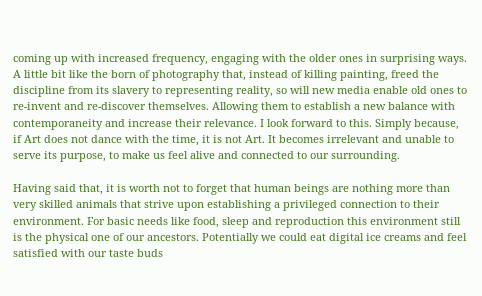coming up with increased frequency, engaging with the older ones in surprising ways. A little bit like the born of photography that, instead of killing painting, freed the discipline from its slavery to representing reality, so will new media enable old ones to re-invent and re-discover themselves. Allowing them to establish a new balance with contemporaneity and increase their relevance. I look forward to this. Simply because, if Art does not dance with the time, it is not Art. It becomes irrelevant and unable to serve its purpose, to make us feel alive and connected to our surrounding.

Having said that, it is worth not to forget that human beings are nothing more than very skilled animals that strive upon establishing a privileged connection to their environment. For basic needs like food, sleep and reproduction this environment still is the physical one of our ancestors. Potentially we could eat digital ice creams and feel satisfied with our taste buds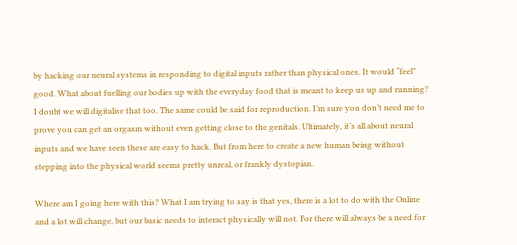by hacking our neural systems in responding to digital inputs rather than physical ones. It would “feel” good. What about fuelling our bodies up with the everyday food that is meant to keep us up and running? I doubt we will digitalise that too. The same could be said for reproduction. I’m sure you don’t need me to prove you can get an orgasm without even getting close to the genitals. Ultimately, it’s all about neural inputs and we have seen these are easy to hack. But from here to create a new human being without stepping into the physical world seems pretty unreal, or frankly dystopian.

Where am I going here with this? What I am trying to say is that yes, there is a lot to do with the Online and a lot will change, but our basic needs to interact physically will not. For there will always be a need for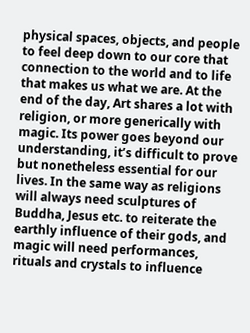physical spaces, objects, and people to feel deep down to our core that connection to the world and to life that makes us what we are. At the end of the day, Art shares a lot with religion, or more generically with magic. Its power goes beyond our understanding, it’s difficult to prove but nonetheless essential for our lives. In the same way as religions will always need sculptures of Buddha, Jesus etc. to reiterate the earthly influence of their gods, and magic will need performances, rituals and crystals to influence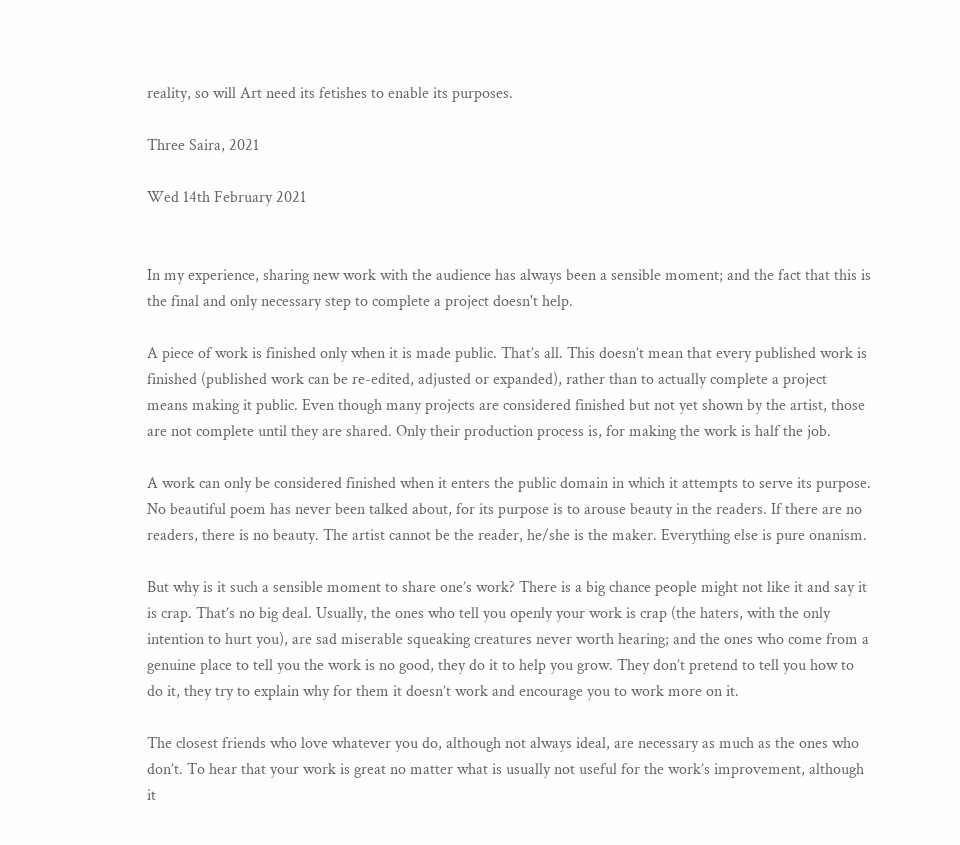reality, so will Art need its fetishes to enable its purposes.

Three Saira, 2021

Wed 14th February 2021


In my experience, sharing new work with the audience has always been a sensible moment; and the fact that this is the final and only necessary step to complete a project doesn't help.

A piece of work is finished only when it is made public. That’s all. This doesn’t mean that every published work is finished (published work can be re-edited, adjusted or expanded), rather than to actually complete a project means making it public. Even though many projects are considered finished but not yet shown by the artist, those are not complete until they are shared. Only their production process is, for making the work is half the job.

A work can only be considered finished when it enters the public domain in which it attempts to serve its purpose. No beautiful poem has never been talked about, for its purpose is to arouse beauty in the readers. If there are no readers, there is no beauty. The artist cannot be the reader, he/she is the maker. Everything else is pure onanism.

But why is it such a sensible moment to share one’s work? There is a big chance people might not like it and say it is crap. That’s no big deal. Usually, the ones who tell you openly your work is crap (the haters, with the only intention to hurt you), are sad miserable squeaking creatures never worth hearing; and the ones who come from a genuine place to tell you the work is no good, they do it to help you grow. They don’t pretend to tell you how to do it, they try to explain why for them it doesn’t work and encourage you to work more on it.

The closest friends who love whatever you do, although not always ideal, are necessary as much as the ones who don’t. To hear that your work is great no matter what is usually not useful for the work’s improvement, although it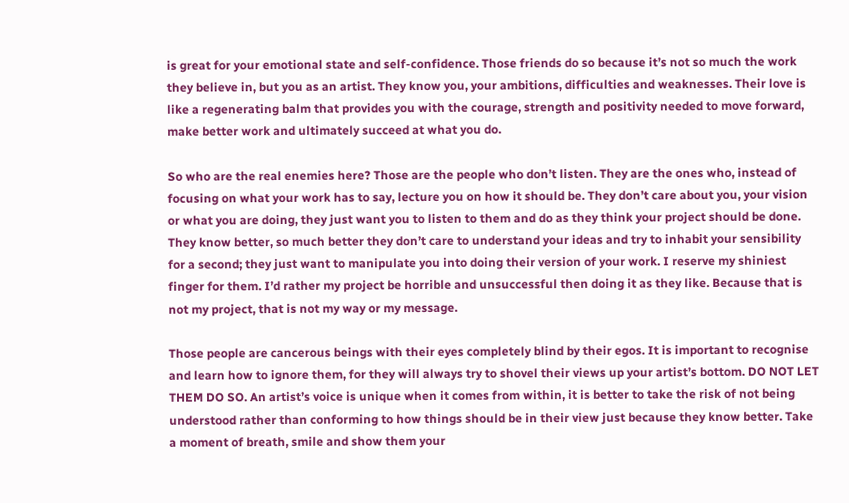is great for your emotional state and self-confidence. Those friends do so because it’s not so much the work they believe in, but you as an artist. They know you, your ambitions, difficulties and weaknesses. Their love is like a regenerating balm that provides you with the courage, strength and positivity needed to move forward, make better work and ultimately succeed at what you do.

So who are the real enemies here? Those are the people who don’t listen. They are the ones who, instead of focusing on what your work has to say, lecture you on how it should be. They don’t care about you, your vision or what you are doing, they just want you to listen to them and do as they think your project should be done. They know better, so much better they don’t care to understand your ideas and try to inhabit your sensibility for a second; they just want to manipulate you into doing their version of your work. I reserve my shiniest finger for them. I’d rather my project be horrible and unsuccessful then doing it as they like. Because that is not my project, that is not my way or my message.

Those people are cancerous beings with their eyes completely blind by their egos. It is important to recognise and learn how to ignore them, for they will always try to shovel their views up your artist’s bottom. DO NOT LET THEM DO SO. An artist’s voice is unique when it comes from within, it is better to take the risk of not being understood rather than conforming to how things should be in their view just because they know better. Take a moment of breath, smile and show them your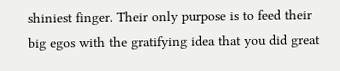shiniest finger. Their only purpose is to feed their big egos with the gratifying idea that you did great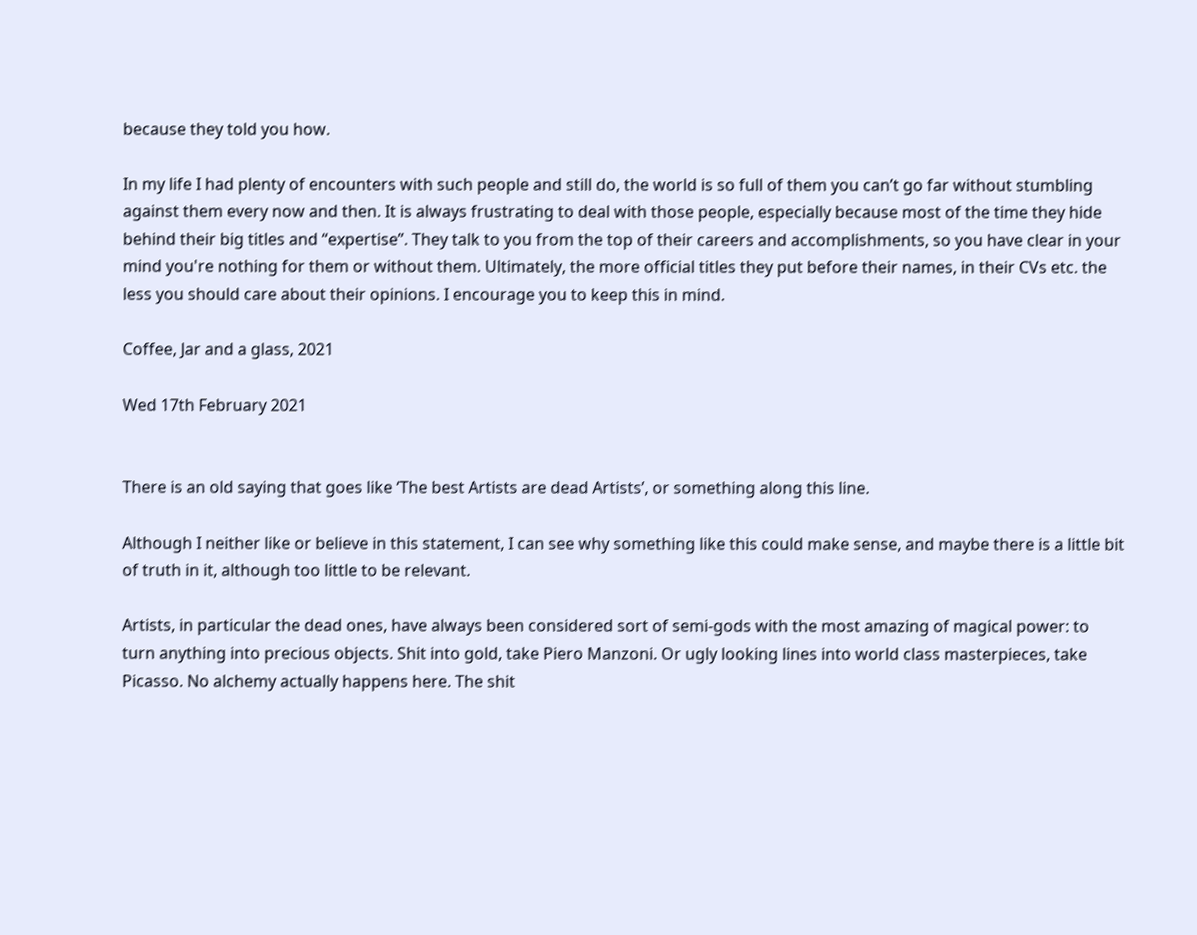because they told you how.

In my life I had plenty of encounters with such people and still do, the world is so full of them you can’t go far without stumbling against them every now and then. It is always frustrating to deal with those people, especially because most of the time they hide behind their big titles and “expertise”. They talk to you from the top of their careers and accomplishments, so you have clear in your mind you're nothing for them or without them. Ultimately, the more official titles they put before their names, in their CVs etc. the less you should care about their opinions. I encourage you to keep this in mind.

Coffee, Jar and a glass, 2021

Wed 17th February 2021


There is an old saying that goes like ‘The best Artists are dead Artists’, or something along this line.

Although I neither like or believe in this statement, I can see why something like this could make sense, and maybe there is a little bit of truth in it, although too little to be relevant.

Artists, in particular the dead ones, have always been considered sort of semi-gods with the most amazing of magical power: to turn anything into precious objects. Shit into gold, take Piero Manzoni. Or ugly looking lines into world class masterpieces, take Picasso. No alchemy actually happens here. The shit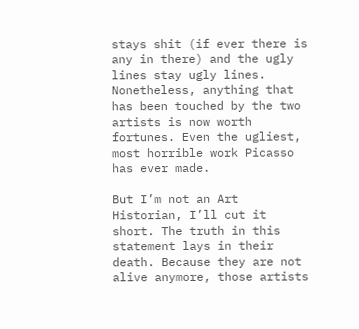stays shit (if ever there is any in there) and the ugly lines stay ugly lines. Nonetheless, anything that has been touched by the two artists is now worth fortunes. Even the ugliest, most horrible work Picasso has ever made.

But I’m not an Art Historian, I’ll cut it short. The truth in this statement lays in their death. Because they are not alive anymore, those artists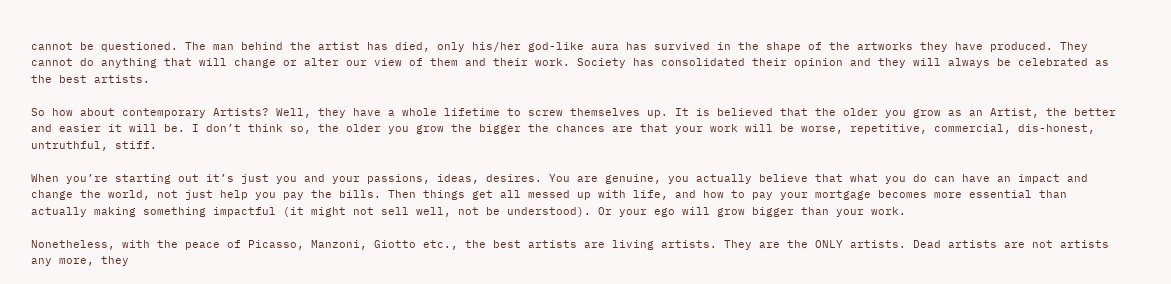cannot be questioned. The man behind the artist has died, only his/her god-like aura has survived in the shape of the artworks they have produced. They cannot do anything that will change or alter our view of them and their work. Society has consolidated their opinion and they will always be celebrated as the best artists.

So how about contemporary Artists? Well, they have a whole lifetime to screw themselves up. It is believed that the older you grow as an Artist, the better and easier it will be. I don’t think so, the older you grow the bigger the chances are that your work will be worse, repetitive, commercial, dis-honest, untruthful, stiff.

When you’re starting out it’s just you and your passions, ideas, desires. You are genuine, you actually believe that what you do can have an impact and change the world, not just help you pay the bills. Then things get all messed up with life, and how to pay your mortgage becomes more essential than actually making something impactful (it might not sell well, not be understood). Or your ego will grow bigger than your work.

Nonetheless, with the peace of Picasso, Manzoni, Giotto etc., the best artists are living artists. They are the ONLY artists. Dead artists are not artists any more, they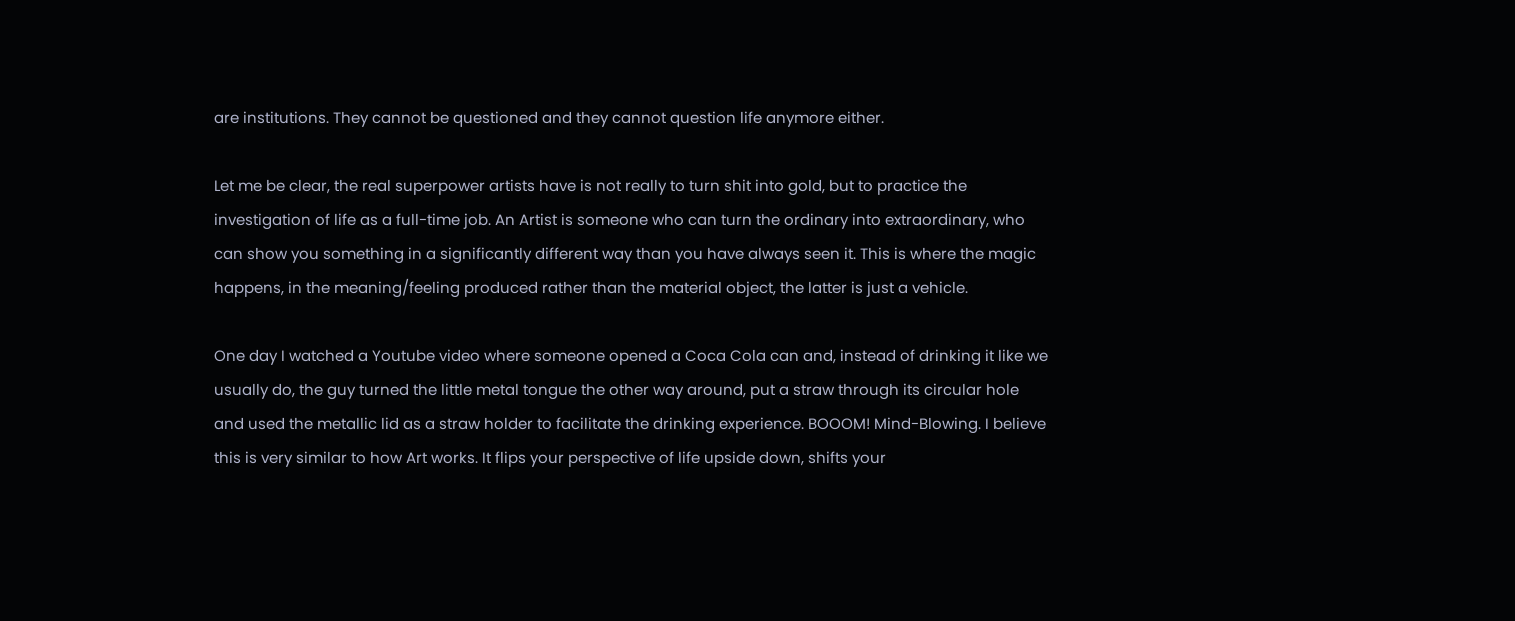are institutions. They cannot be questioned and they cannot question life anymore either.

Let me be clear, the real superpower artists have is not really to turn shit into gold, but to practice the investigation of life as a full-time job. An Artist is someone who can turn the ordinary into extraordinary, who can show you something in a significantly different way than you have always seen it. This is where the magic happens, in the meaning/feeling produced rather than the material object, the latter is just a vehicle.

One day I watched a Youtube video where someone opened a Coca Cola can and, instead of drinking it like we usually do, the guy turned the little metal tongue the other way around, put a straw through its circular hole and used the metallic lid as a straw holder to facilitate the drinking experience. BOOOM! Mind-Blowing. I believe this is very similar to how Art works. It flips your perspective of life upside down, shifts your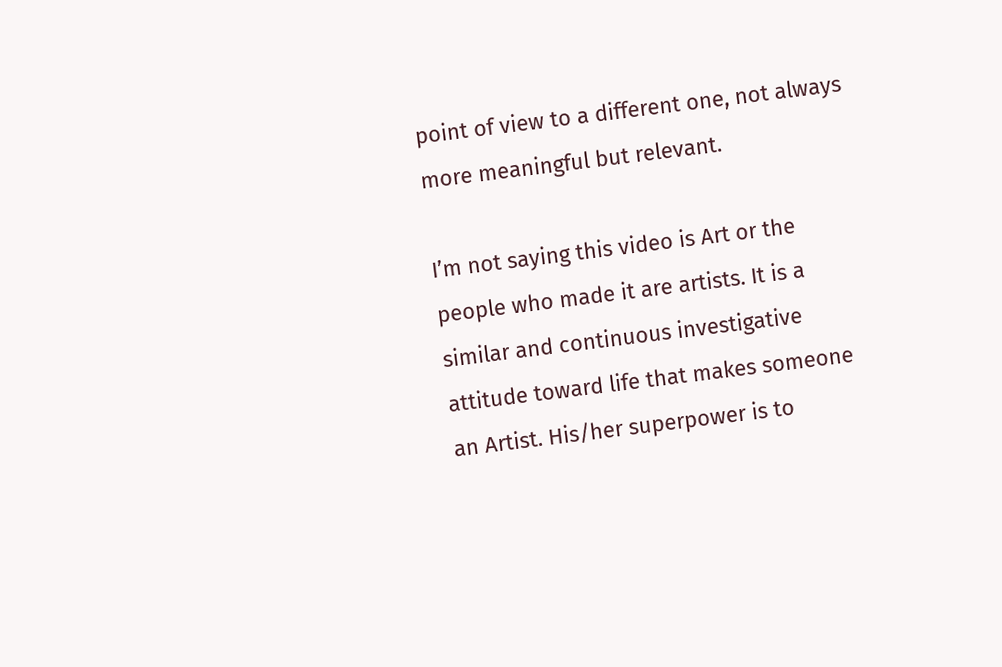point of view to a different one, not always more meaningful but relevant.

I’m not saying this video is Art or the people who made it are artists. It is a similar and continuous investigative attitude toward life that makes someone an Artist. His/her superpower is to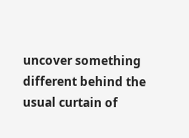uncover something different behind the usual curtain of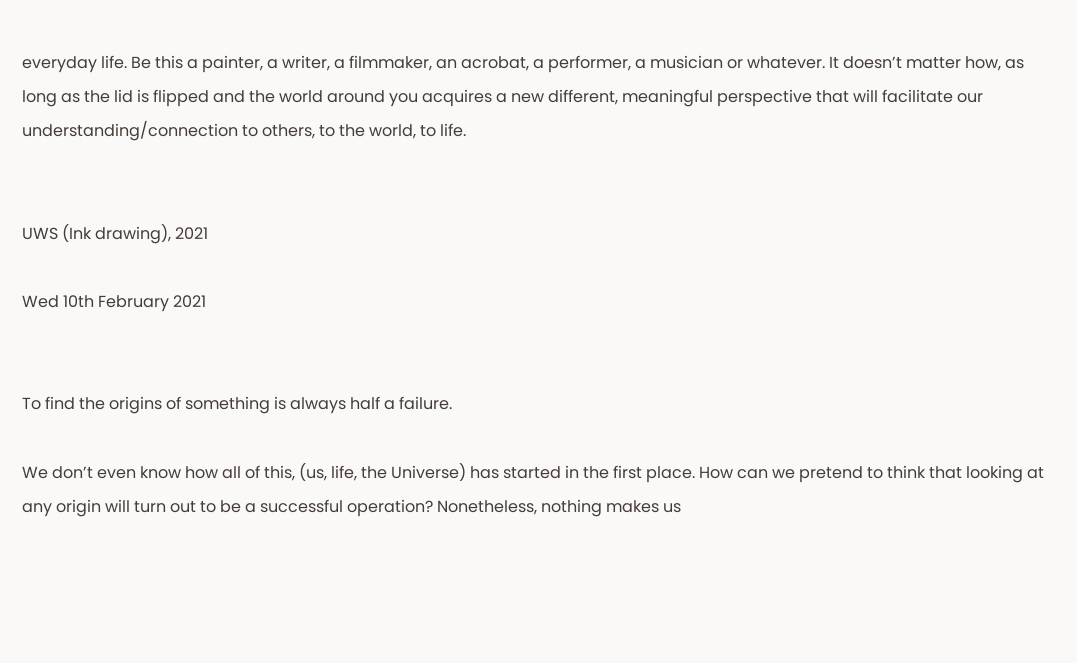everyday life. Be this a painter, a writer, a filmmaker, an acrobat, a performer, a musician or whatever. It doesn’t matter how, as long as the lid is flipped and the world around you acquires a new different, meaningful perspective that will facilitate our understanding/connection to others, to the world, to life.


UWS (Ink drawing), 2021

Wed 10th February 2021


To find the origins of something is always half a failure.

We don’t even know how all of this, (us, life, the Universe) has started in the first place. How can we pretend to think that looking at any origin will turn out to be a successful operation? Nonetheless, nothing makes us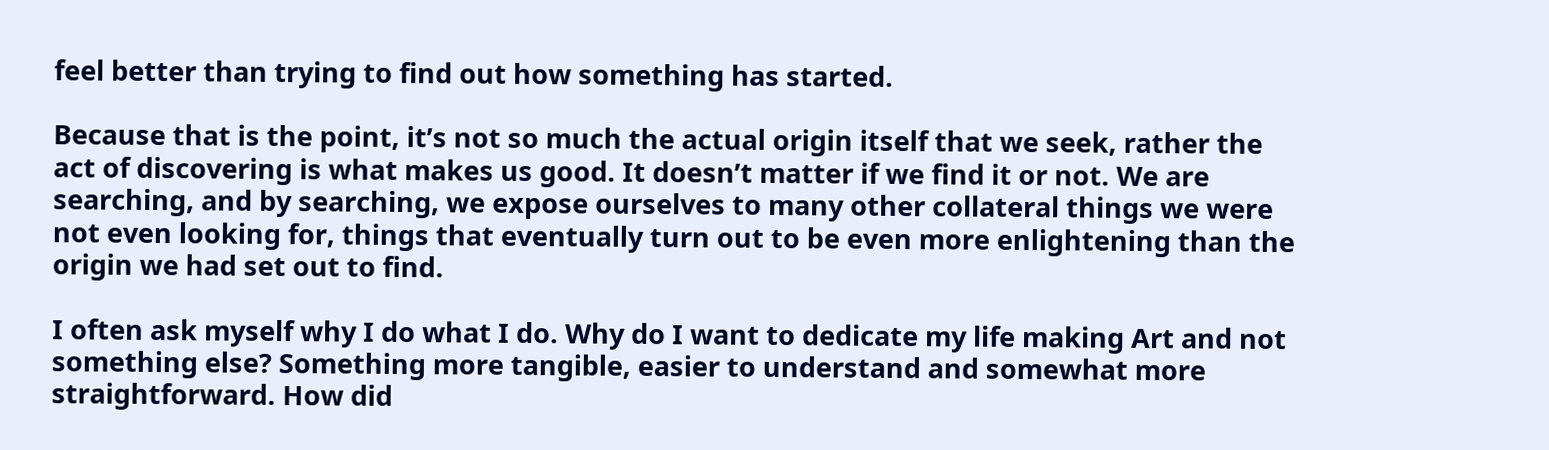feel better than trying to find out how something has started.

Because that is the point, it’s not so much the actual origin itself that we seek, rather the act of discovering is what makes us good. It doesn’t matter if we find it or not. We are searching, and by searching, we expose ourselves to many other collateral things we were not even looking for, things that eventually turn out to be even more enlightening than the origin we had set out to find.

I often ask myself why I do what I do. Why do I want to dedicate my life making Art and not something else? Something more tangible, easier to understand and somewhat more straightforward. How did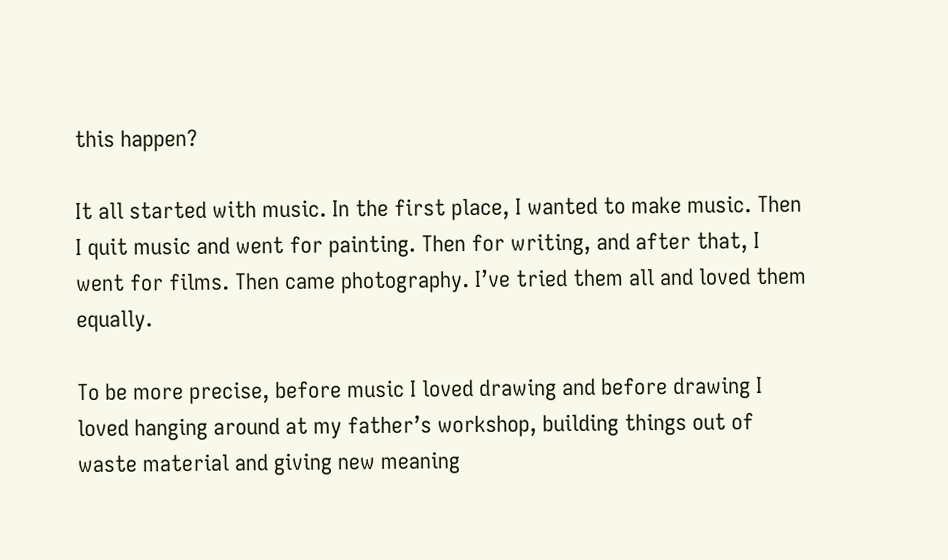this happen?

It all started with music. In the first place, I wanted to make music. Then I quit music and went for painting. Then for writing, and after that, I went for films. Then came photography. I’ve tried them all and loved them equally.

To be more precise, before music I loved drawing and before drawing I loved hanging around at my father’s workshop, building things out of waste material and giving new meaning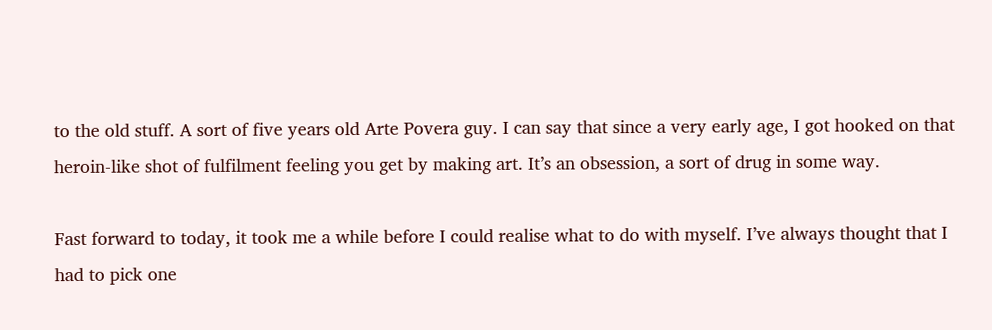to the old stuff. A sort of five years old Arte Povera guy. I can say that since a very early age, I got hooked on that heroin-like shot of fulfilment feeling you get by making art. It’s an obsession, a sort of drug in some way.

Fast forward to today, it took me a while before I could realise what to do with myself. I’ve always thought that I had to pick one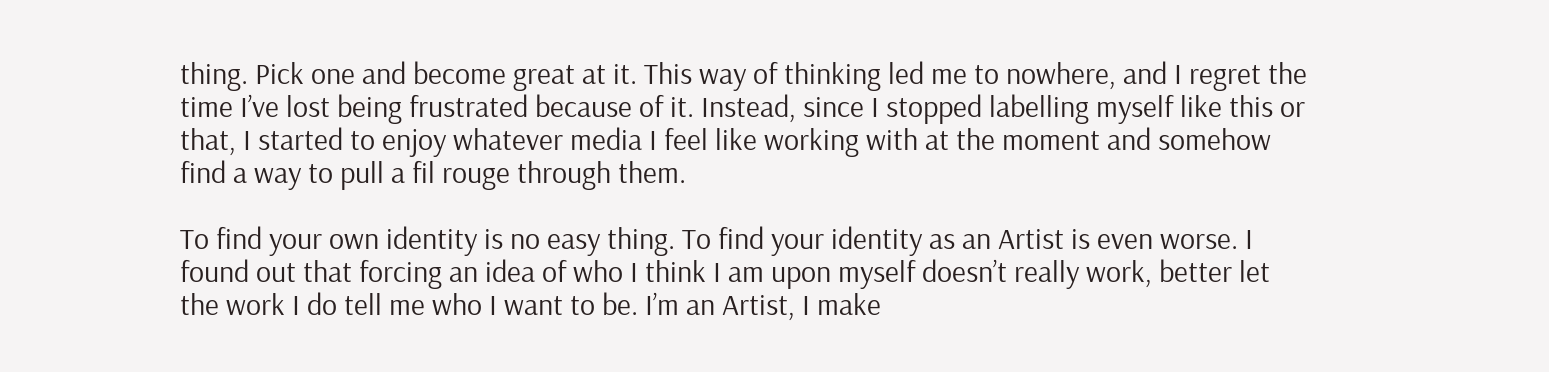thing. Pick one and become great at it. This way of thinking led me to nowhere, and I regret the time I’ve lost being frustrated because of it. Instead, since I stopped labelling myself like this or that, I started to enjoy whatever media I feel like working with at the moment and somehow find a way to pull a fil rouge through them.

To find your own identity is no easy thing. To find your identity as an Artist is even worse. I found out that forcing an idea of who I think I am upon myself doesn’t really work, better let the work I do tell me who I want to be. I’m an Artist, I make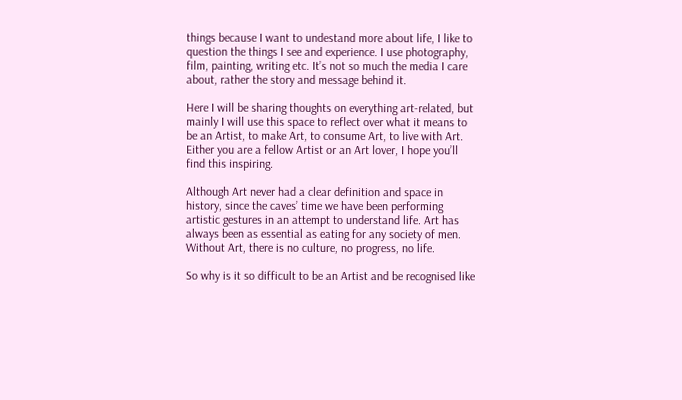things because I want to undestand more about life, I like to question the things I see and experience. I use photography, film, painting, writing etc. It’s not so much the media I care about, rather the story and message behind it.

Here I will be sharing thoughts on everything art-related, but mainly I will use this space to reflect over what it means to be an Artist, to make Art, to consume Art, to live with Art. Either you are a fellow Artist or an Art lover, I hope you’ll find this inspiring.

Although Art never had a clear definition and space in history, since the caves’ time we have been performing artistic gestures in an attempt to understand life. Art has always been as essential as eating for any society of men. Without Art, there is no culture, no progress, no life.

So why is it so difficult to be an Artist and be recognised like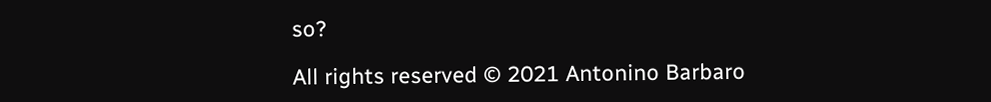so?

All rights reserved © 2021 Antonino Barbaro